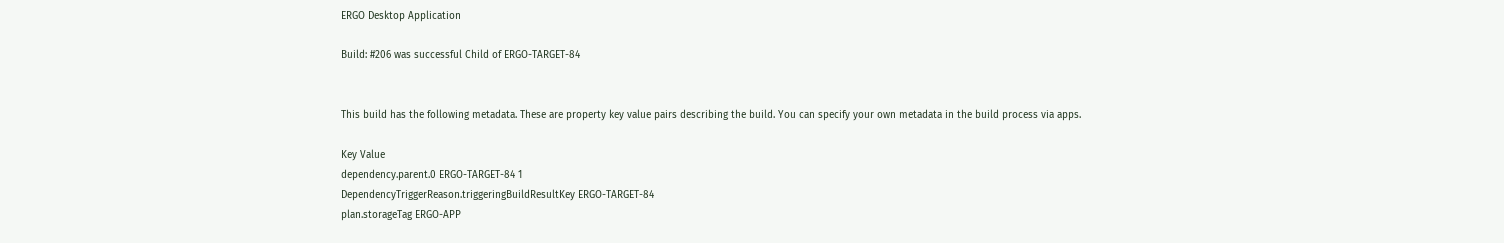ERGO Desktop Application

Build: #206 was successful Child of ERGO-TARGET-84


This build has the following metadata. These are property key value pairs describing the build. You can specify your own metadata in the build process via apps.

Key Value
dependency.parent.0 ERGO-TARGET-84 1
DependencyTriggerReason.triggeringBuildResultKey ERGO-TARGET-84
plan.storageTag ERGO-APP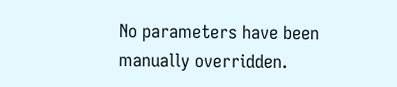No parameters have been manually overridden.